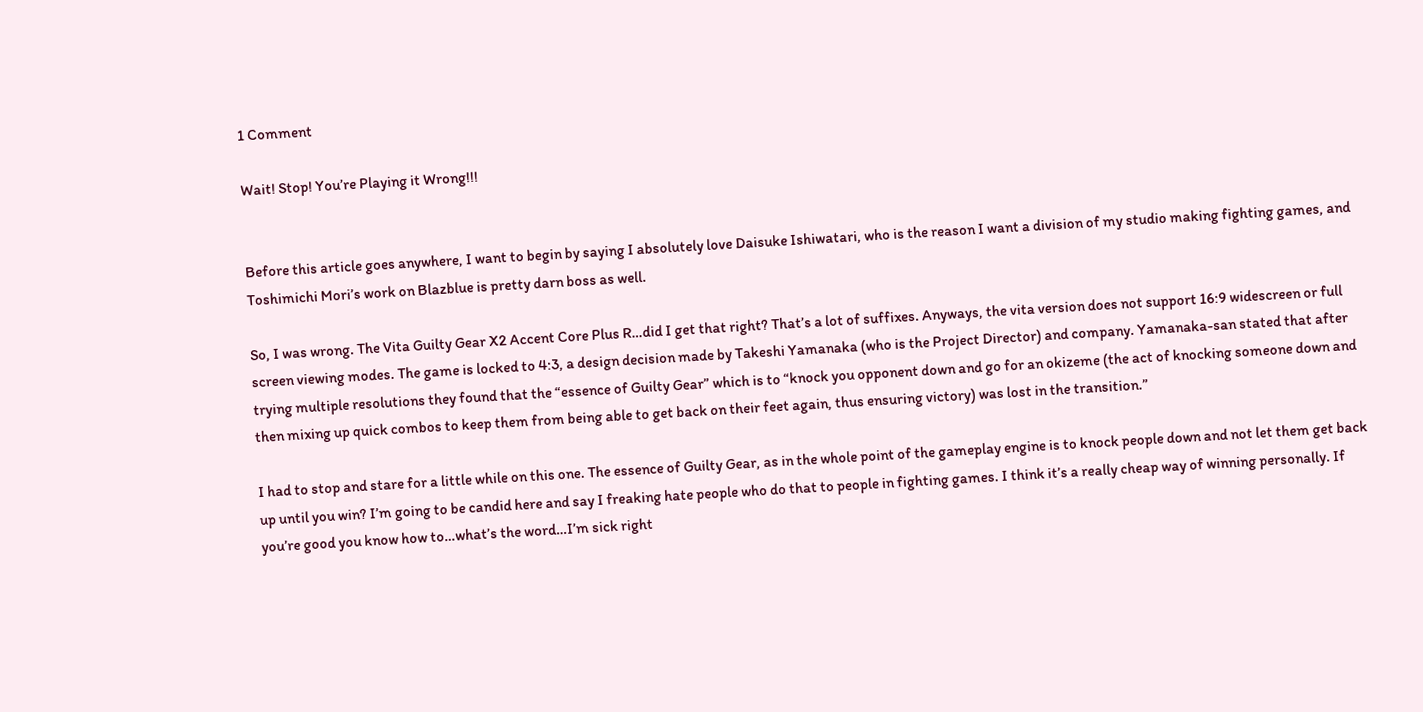1 Comment

Wait! Stop! You’re Playing it Wrong!!!


Before this article goes anywhere, I want to begin by saying I absolutely love Daisuke Ishiwatari, who is the reason I want a division of my studio making fighting games, and Toshimichi Mori’s work on Blazblue is pretty darn boss as well.

So, I was wrong. The Vita Guilty Gear X2 Accent Core Plus R…did I get that right? That’s a lot of suffixes. Anyways, the vita version does not support 16:9 widescreen or full screen viewing modes. The game is locked to 4:3, a design decision made by Takeshi Yamanaka (who is the Project Director) and company. Yamanaka-san stated that after trying multiple resolutions they found that the “essence of Guilty Gear” which is to “knock you opponent down and go for an okizeme (the act of knocking someone down and then mixing up quick combos to keep them from being able to get back on their feet again, thus ensuring victory) was lost in the transition.”

I had to stop and stare for a little while on this one. The essence of Guilty Gear, as in the whole point of the gameplay engine is to knock people down and not let them get back up until you win? I’m going to be candid here and say I freaking hate people who do that to people in fighting games. I think it’s a really cheap way of winning personally. If you’re good you know how to…what’s the word…I’m sick right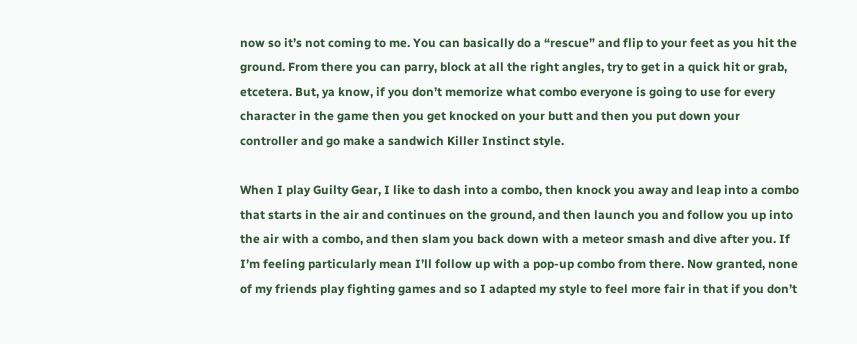now so it’s not coming to me. You can basically do a “rescue” and flip to your feet as you hit the ground. From there you can parry, block at all the right angles, try to get in a quick hit or grab, etcetera. But, ya know, if you don’t memorize what combo everyone is going to use for every character in the game then you get knocked on your butt and then you put down your controller and go make a sandwich Killer Instinct style.

When I play Guilty Gear, I like to dash into a combo, then knock you away and leap into a combo that starts in the air and continues on the ground, and then launch you and follow you up into the air with a combo, and then slam you back down with a meteor smash and dive after you. If I’m feeling particularly mean I’ll follow up with a pop-up combo from there. Now granted, none of my friends play fighting games and so I adapted my style to feel more fair in that if you don’t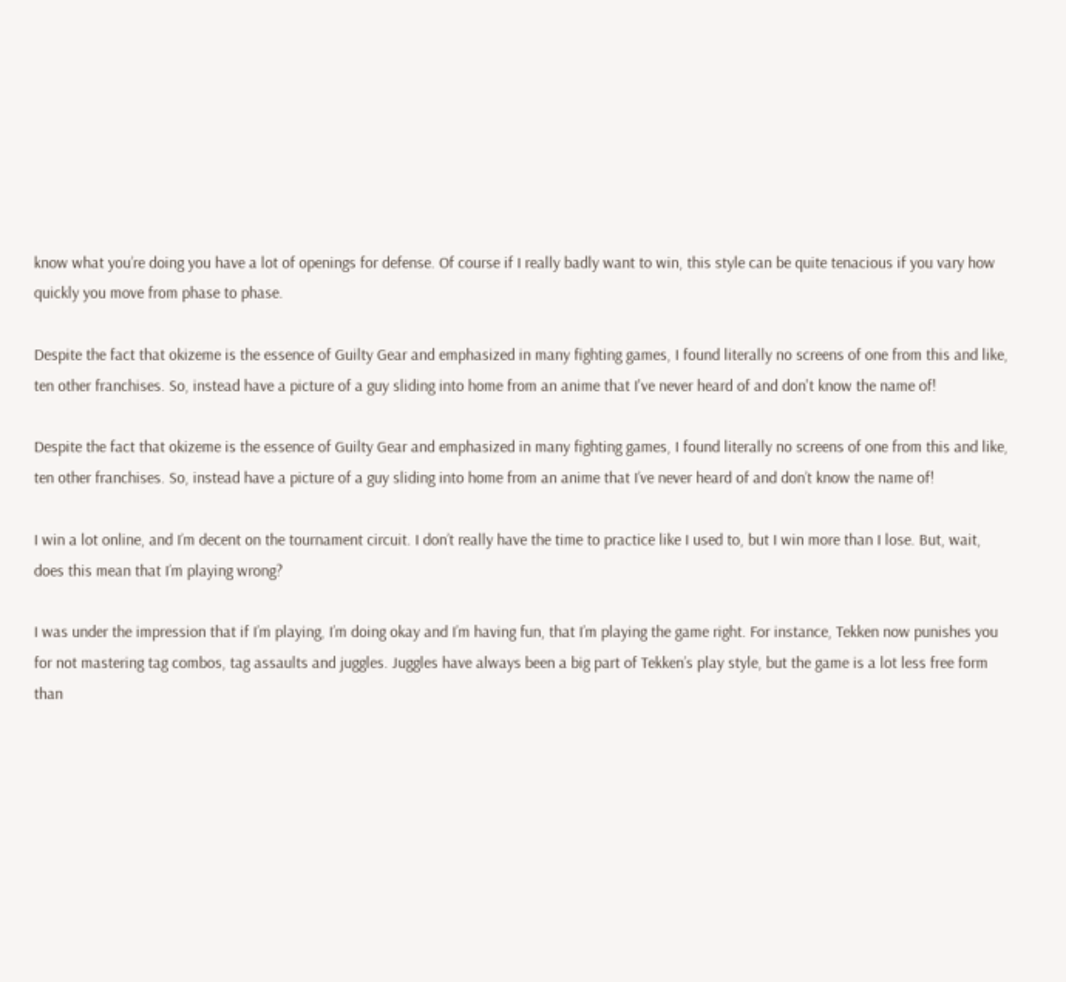know what you’re doing you have a lot of openings for defense. Of course if I really badly want to win, this style can be quite tenacious if you vary how quickly you move from phase to phase.

Despite the fact that okizeme is the essence of Guilty Gear and emphasized in many fighting games, I found literally no screens of one from this and like, ten other franchises. So, instead have a picture of a guy sliding into home from an anime that I've never heard of and don't know the name of!

Despite the fact that okizeme is the essence of Guilty Gear and emphasized in many fighting games, I found literally no screens of one from this and like, ten other franchises. So, instead have a picture of a guy sliding into home from an anime that I’ve never heard of and don’t know the name of!

I win a lot online, and I’m decent on the tournament circuit. I don’t really have the time to practice like I used to, but I win more than I lose. But, wait, does this mean that I’m playing wrong?

I was under the impression that if I’m playing, I’m doing okay and I’m having fun, that I’m playing the game right. For instance, Tekken now punishes you for not mastering tag combos, tag assaults and juggles. Juggles have always been a big part of Tekken’s play style, but the game is a lot less free form than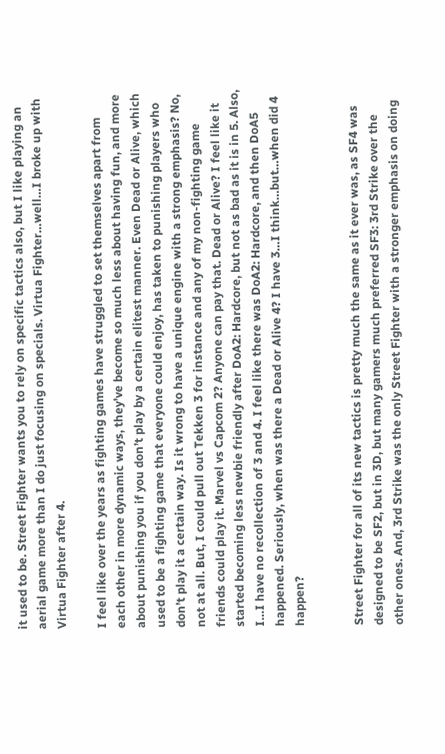it used to be. Street Fighter wants you to rely on specific tactics also, but I like playing an aerial game more than I do just focusing on specials. Virtua Fighter…well…I broke up with Virtua Fighter after 4.

I feel like over the years as fighting games have struggled to set themselves apart from each other in more dynamic ways, they’ve become so much less about having fun, and more about punishing you if you don’t play by a certain elitest manner. Even Dead or Alive, which used to be a fighting game that everyone could enjoy, has taken to punishing players who don’t play it a certain way. Is it wrong to have a unique engine with a strong emphasis? No, not at all. But, I could pull out Tekken 3 for instance and any of my non-fighting game friends could play it. Marvel vs Capcom 2? Anyone can pay that. Dead or Alive? I feel like it started becoming less newbie friendly after DoA2: Hardcore, but not as bad as it is in 5. Also, I…I have no recollection of 3 and 4. I feel like there was DoA2: Hardcore, and then DoA5 happened. Seriously, when was there a Dead or Alive 4? I have 3…I think…but…when did 4 happen?


Street Fighter for all of its new tactics is pretty much the same as it ever was, as SF4 was designed to be SF2, but in 3D, but many gamers much preferred SF3: 3rd Strike over the other ones. And, 3rd Strike was the only Street Fighter with a stronger emphasis on doing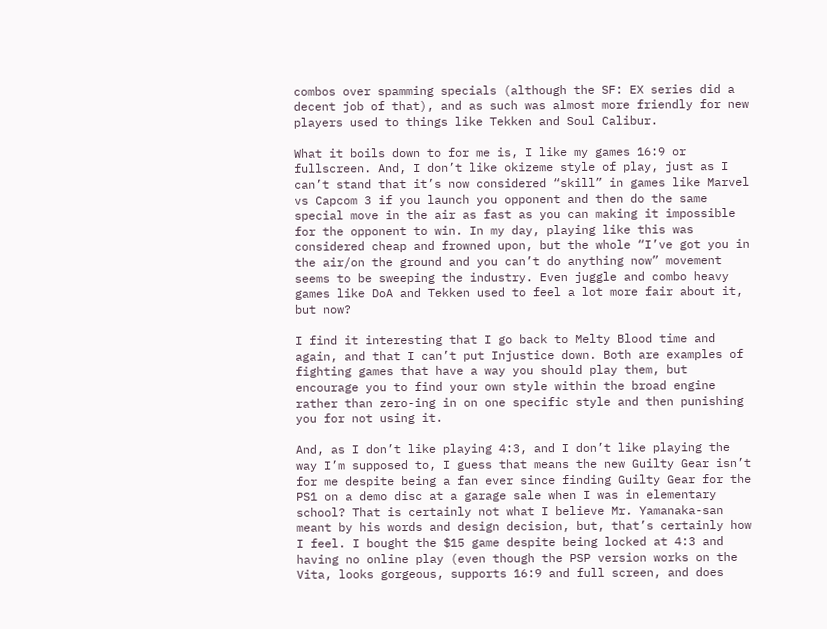combos over spamming specials (although the SF: EX series did a decent job of that), and as such was almost more friendly for new players used to things like Tekken and Soul Calibur.

What it boils down to for me is, I like my games 16:9 or fullscreen. And, I don’t like okizeme style of play, just as I can’t stand that it’s now considered “skill” in games like Marvel vs Capcom 3 if you launch you opponent and then do the same special move in the air as fast as you can making it impossible for the opponent to win. In my day, playing like this was considered cheap and frowned upon, but the whole “I’ve got you in the air/on the ground and you can’t do anything now” movement seems to be sweeping the industry. Even juggle and combo heavy games like DoA and Tekken used to feel a lot more fair about it, but now?

I find it interesting that I go back to Melty Blood time and again, and that I can’t put Injustice down. Both are examples of fighting games that have a way you should play them, but encourage you to find your own style within the broad engine rather than zero-ing in on one specific style and then punishing you for not using it.

And, as I don’t like playing 4:3, and I don’t like playing the way I’m supposed to, I guess that means the new Guilty Gear isn’t for me despite being a fan ever since finding Guilty Gear for the PS1 on a demo disc at a garage sale when I was in elementary school? That is certainly not what I believe Mr. Yamanaka-san meant by his words and design decision, but, that’s certainly how I feel. I bought the $15 game despite being locked at 4:3 and having no online play (even though the PSP version works on the Vita, looks gorgeous, supports 16:9 and full screen, and does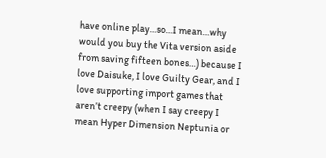have online play…so…I mean…why would you buy the Vita version aside from saving fifteen bones…) because I love Daisuke, I love Guilty Gear, and I love supporting import games that aren’t creepy (when I say creepy I mean Hyper Dimension Neptunia or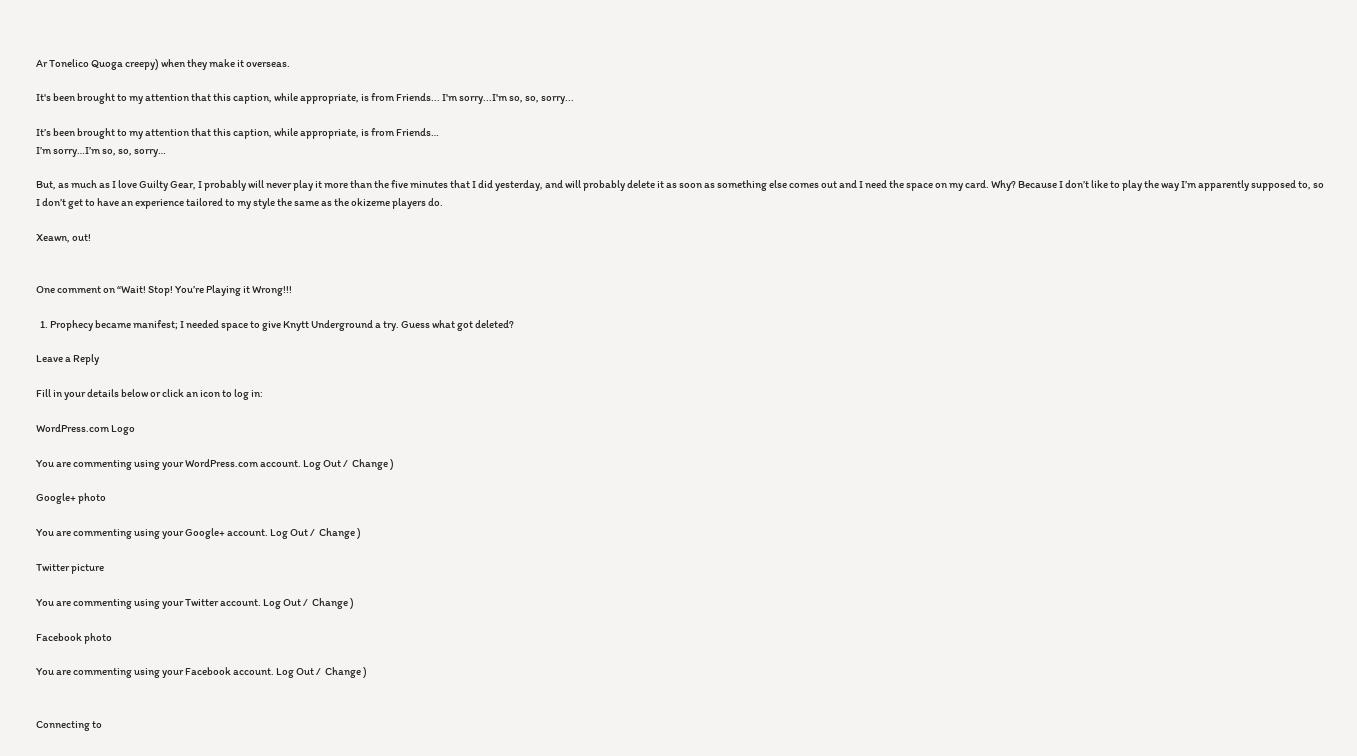Ar Tonelico Quoga creepy) when they make it overseas.

It's been brought to my attention that this caption, while appropriate, is from Friends... I'm sorry...I'm so, so, sorry...

It’s been brought to my attention that this caption, while appropriate, is from Friends…
I’m sorry…I’m so, so, sorry…

But, as much as I love Guilty Gear, I probably will never play it more than the five minutes that I did yesterday, and will probably delete it as soon as something else comes out and I need the space on my card. Why? Because I don’t like to play the way I’m apparently supposed to, so I don’t get to have an experience tailored to my style the same as the okizeme players do.

Xeawn, out!


One comment on “Wait! Stop! You’re Playing it Wrong!!!

  1. Prophecy became manifest; I needed space to give Knytt Underground a try. Guess what got deleted?

Leave a Reply

Fill in your details below or click an icon to log in:

WordPress.com Logo

You are commenting using your WordPress.com account. Log Out /  Change )

Google+ photo

You are commenting using your Google+ account. Log Out /  Change )

Twitter picture

You are commenting using your Twitter account. Log Out /  Change )

Facebook photo

You are commenting using your Facebook account. Log Out /  Change )


Connecting to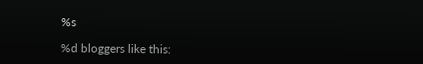%s

%d bloggers like this: